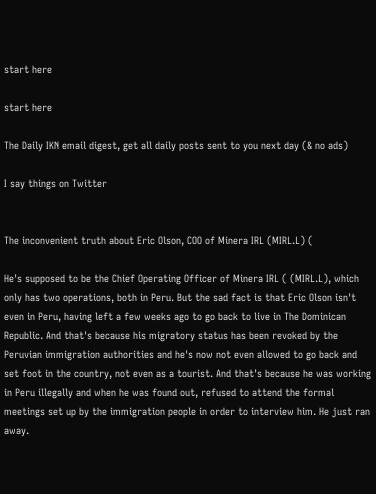start here

start here

The Daily IKN email digest, get all daily posts sent to you next day (& no ads)

I say things on Twitter


The inconvenient truth about Eric Olson, COO of Minera IRL (MIRL.L) (

He's supposed to be the Chief Operating Officer of Minera IRL ( (MIRL.L), which only has two operations, both in Peru. But the sad fact is that Eric Olson isn't even in Peru, having left a few weeks ago to go back to live in The Dominican Republic. And that's because his migratory status has been revoked by the Peruvian immigration authorities and he's now not even allowed to go back and set foot in the country, not even as a tourist. And that's because he was working in Peru illegally and when he was found out, refused to attend the formal meetings set up by the immigration people in order to interview him. He just ran away.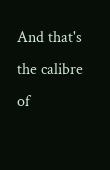And that's the calibre of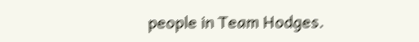people in Team Hodges.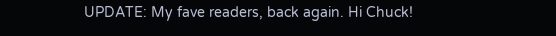UPDATE: My fave readers, back again. Hi Chuck!